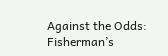Against the Odds: Fisherman’s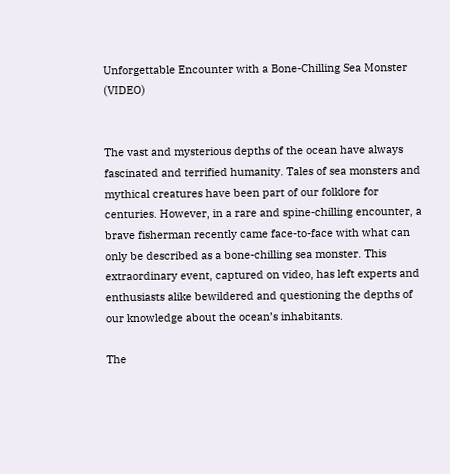Unforgettable Encounter with a Bone-Chilling Sea Monster (VIDEO)


The vast and mysterious depths of the ocean have always fascinated and terrified humanity. Tales of sea monsters and mythical creatures have been part of our folklore for centuries. However, in a rare and spine-chilling encounter, a brave fisherman recently came face-to-face with what can only be described as a bone-chilling sea monster. This extraordinary event, captured on video, has left experts and enthusiasts alike bewildered and questioning the depths of our knowledge about the ocean’s inhabitants.

The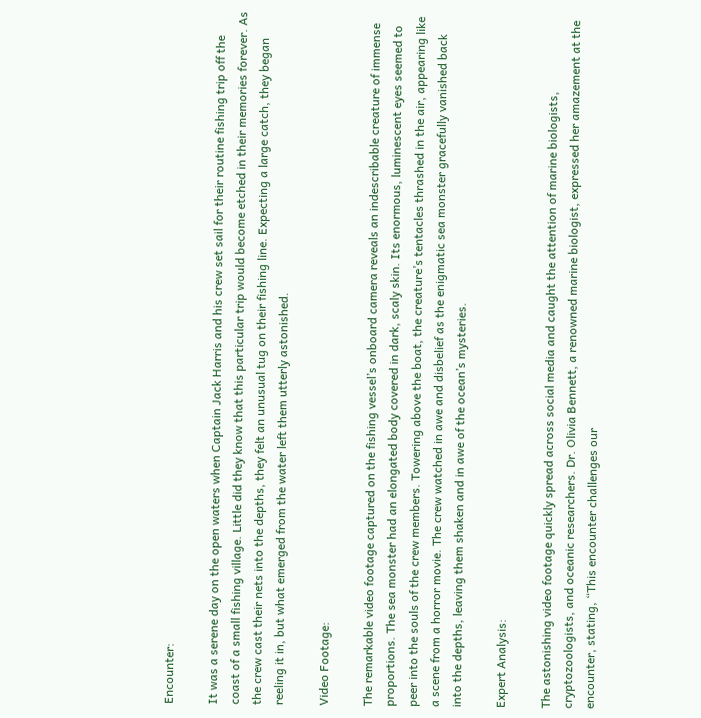Encounter:

It was a serene day on the open waters when Captain Jack Harris and his crew set sail for their routine fishing trip off the coast of a small fishing village. Little did they know that this particular trip would become etched in their memories forever. As the crew cast their nets into the depths, they felt an unusual tug on their fishing line. Expecting a large catch, they began reeling it in, but what emerged from the water left them utterly astonished.

Video Footage:

The remarkable video footage captured on the fishing vessel’s onboard camera reveals an indescribable creature of immense proportions. The sea monster had an elongated body covered in dark, scaly skin. Its enormous, luminescent eyes seemed to peer into the souls of the crew members. Towering above the boat, the creature’s tentacles thrashed in the air, appearing like a scene from a horror movie. The crew watched in awe and disbelief as the enigmatic sea monster gracefully vanished back into the depths, leaving them shaken and in awe of the ocean’s mysteries.

Expert Analysis:

The astonishing video footage quickly spread across social media and caught the attention of marine biologists, cryptozoologists, and oceanic researchers. Dr. Olivia Bennett, a renowned marine biologist, expressed her amazement at the encounter, stating, “This encounter challenges our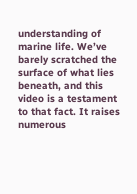understanding of marine life. We’ve barely scratched the surface of what lies beneath, and this video is a testament to that fact. It raises numerous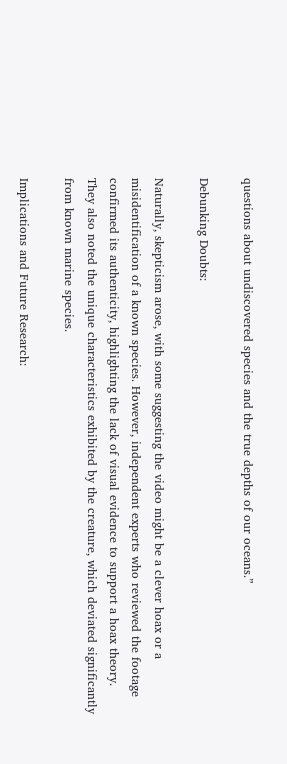questions about undiscovered species and the true depths of our oceans.”

Debunking Doubts:

Naturally, skepticism arose, with some suggesting the video might be a clever hoax or a misidentification of a known species. However, independent experts who reviewed the footage confirmed its authenticity, highlighting the lack of visual evidence to support a hoax theory. They also noted the unique characteristics exhibited by the creature, which deviated significantly from known marine species.

Implications and Future Research: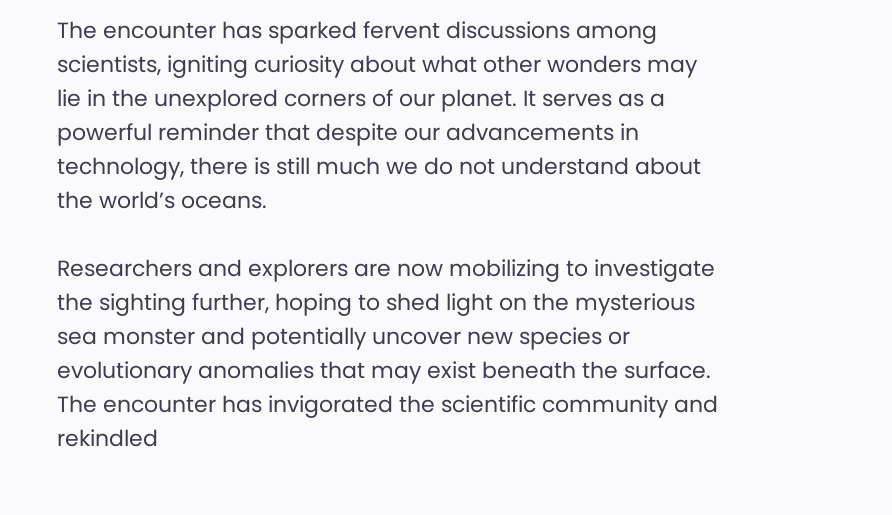The encounter has sparked fervent discussions among scientists, igniting curiosity about what other wonders may lie in the unexplored corners of our planet. It serves as a powerful reminder that despite our advancements in technology, there is still much we do not understand about the world’s oceans.

Researchers and explorers are now mobilizing to investigate the sighting further, hoping to shed light on the mysterious sea monster and potentially uncover new species or evolutionary anomalies that may exist beneath the surface. The encounter has invigorated the scientific community and rekindled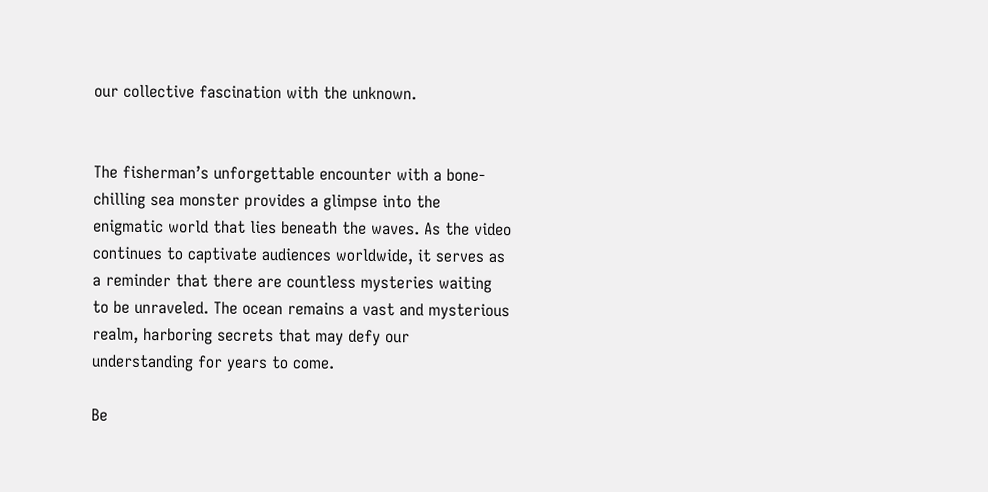our collective fascination with the unknown.


The fisherman’s unforgettable encounter with a bone-chilling sea monster provides a glimpse into the enigmatic world that lies beneath the waves. As the video continues to captivate audiences worldwide, it serves as a reminder that there are countless mysteries waiting to be unraveled. The ocean remains a vast and mysterious realm, harboring secrets that may defy our understanding for years to come.

Be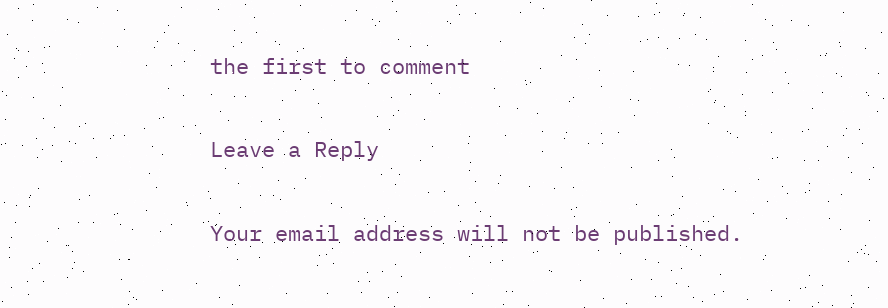the first to comment

Leave a Reply

Your email address will not be published.